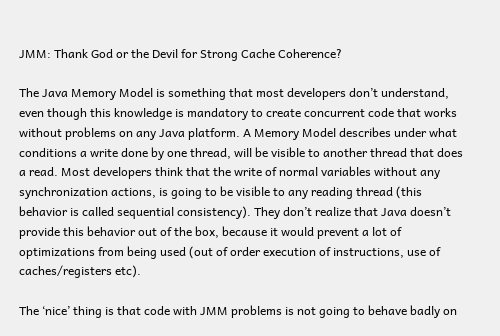JMM: Thank God or the Devil for Strong Cache Coherence?

The Java Memory Model is something that most developers don’t understand, even though this knowledge is mandatory to create concurrent code that works without problems on any Java platform. A Memory Model describes under what conditions a write done by one thread, will be visible to another thread that does a read. Most developers think that the write of normal variables without any synchronization actions, is going to be visible to any reading thread (this behavior is called sequential consistency). They don’t realize that Java doesn’t provide this behavior out of the box, because it would prevent a lot of optimizations from being used (out of order execution of instructions, use of caches/registers etc).

The ‘nice’ thing is that code with JMM problems is not going to behave badly on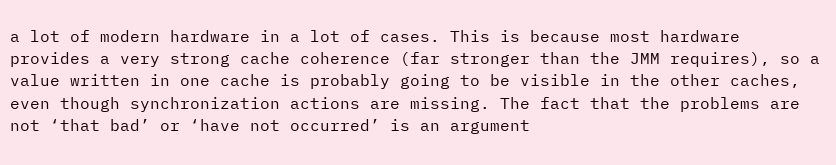a lot of modern hardware in a lot of cases. This is because most hardware provides a very strong cache coherence (far stronger than the JMM requires), so a value written in one cache is probably going to be visible in the other caches, even though synchronization actions are missing. The fact that the problems are not ‘that bad’ or ‘have not occurred’ is an argument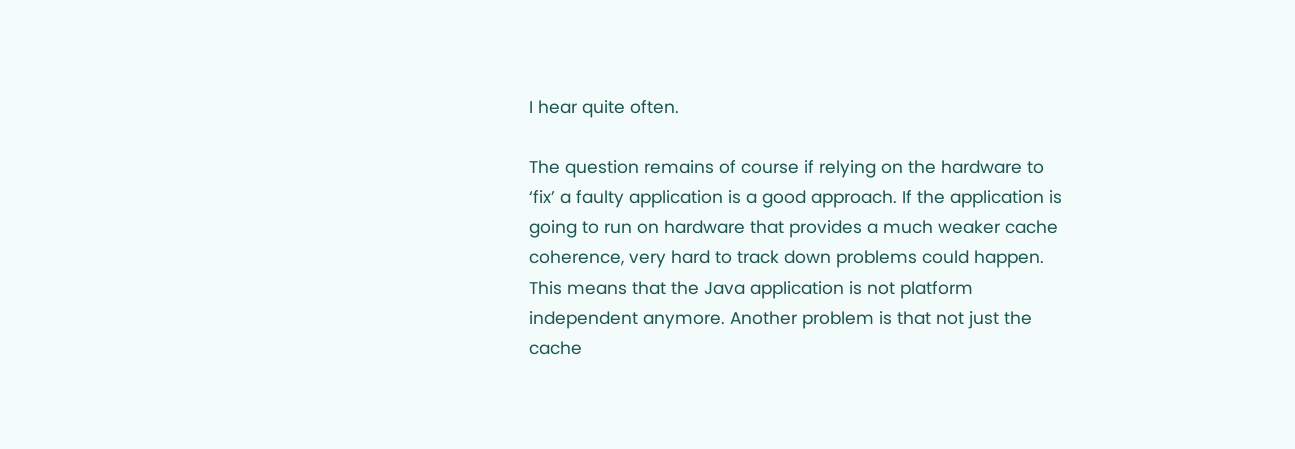I hear quite often.

The question remains of course if relying on the hardware to ‘fix’ a faulty application is a good approach. If the application is going to run on hardware that provides a much weaker cache coherence, very hard to track down problems could happen. This means that the Java application is not platform independent anymore. Another problem is that not just the cache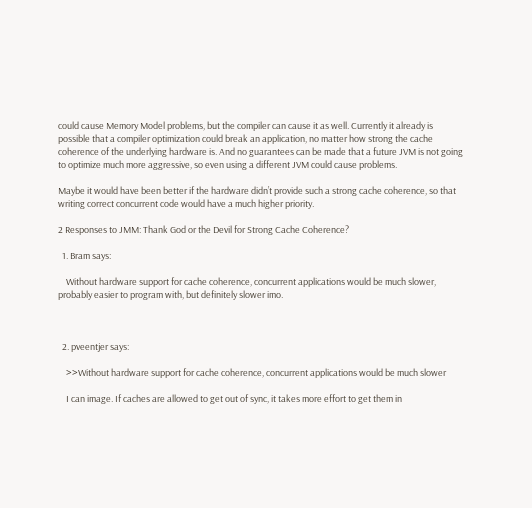could cause Memory Model problems, but the compiler can cause it as well. Currently it already is possible that a compiler optimization could break an application, no matter how strong the cache coherence of the underlying hardware is. And no guarantees can be made that a future JVM is not going to optimize much more aggressive, so even using a different JVM could cause problems.

Maybe it would have been better if the hardware didn’t provide such a strong cache coherence, so that writing correct concurrent code would have a much higher priority.

2 Responses to JMM: Thank God or the Devil for Strong Cache Coherence?

  1. Bram says:

    Without hardware support for cache coherence, concurrent applications would be much slower, probably easier to program with, but definitely slower imo.



  2. pveentjer says:

    >>Without hardware support for cache coherence, concurrent applications would be much slower

    I can image. If caches are allowed to get out of sync, it takes more effort to get them in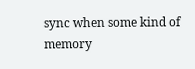sync when some kind of memory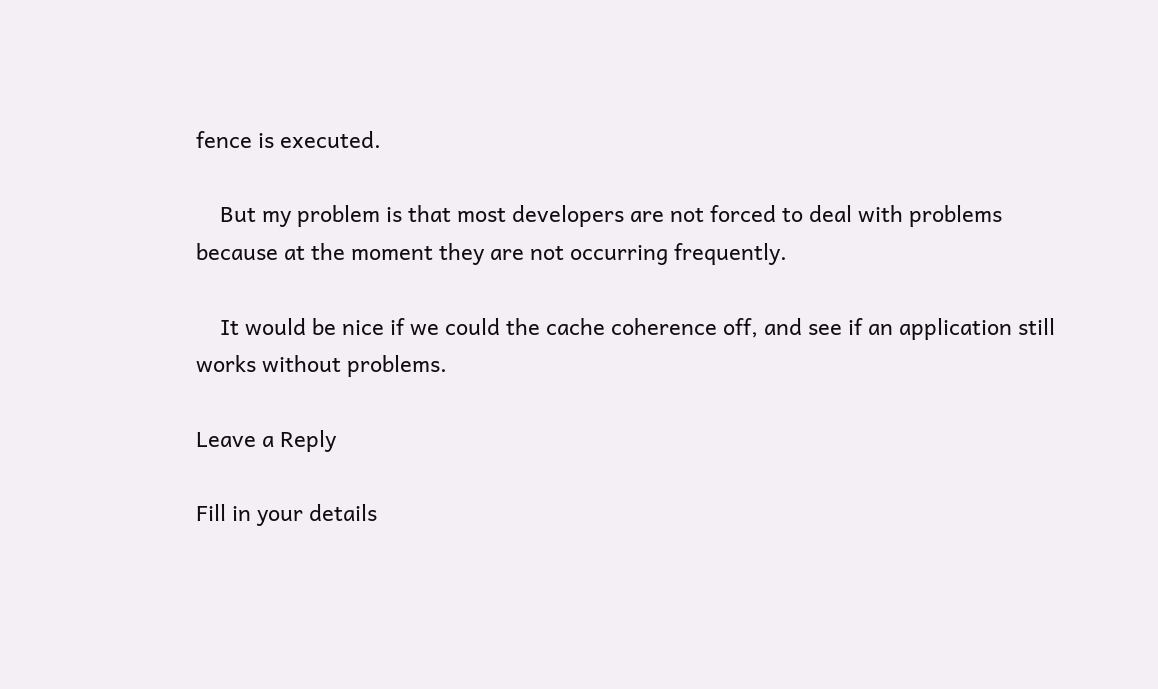fence is executed.

    But my problem is that most developers are not forced to deal with problems because at the moment they are not occurring frequently.

    It would be nice if we could the cache coherence off, and see if an application still works without problems.

Leave a Reply

Fill in your details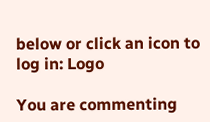below or click an icon to log in: Logo

You are commenting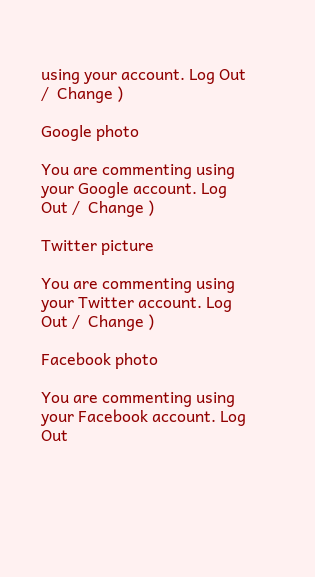using your account. Log Out /  Change )

Google photo

You are commenting using your Google account. Log Out /  Change )

Twitter picture

You are commenting using your Twitter account. Log Out /  Change )

Facebook photo

You are commenting using your Facebook account. Log Out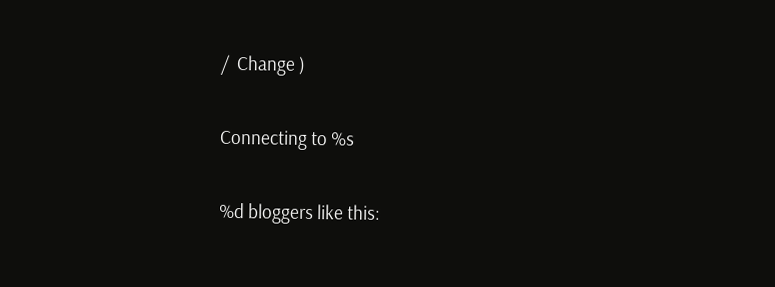/  Change )

Connecting to %s

%d bloggers like this: